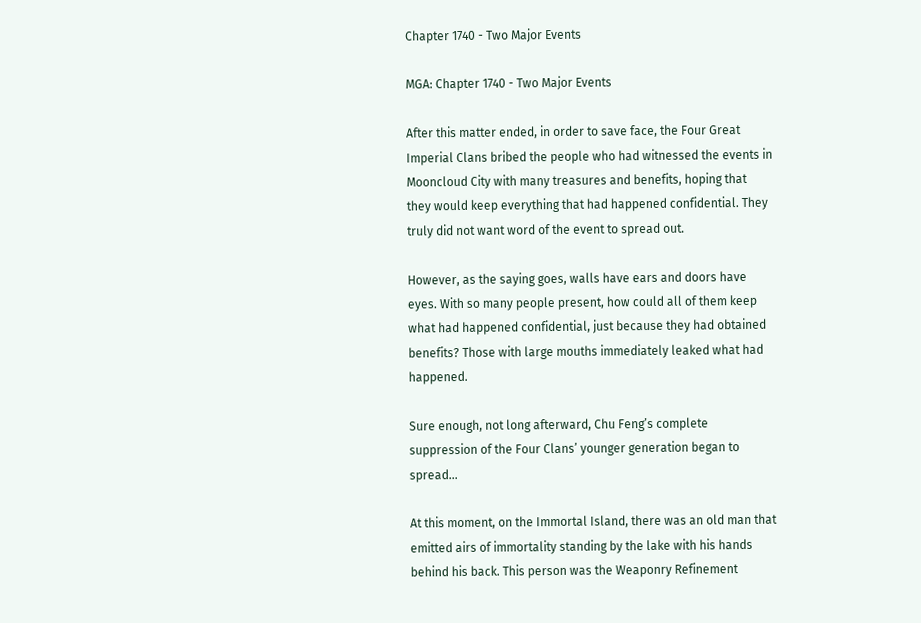Chapter 1740 - Two Major Events

MGA: Chapter 1740 - Two Major Events

After this matter ended, in order to save face, the Four Great Imperial Clans bribed the people who had witnessed the events in Mooncloud City with many treasures and benefits, hoping that they would keep everything that had happened confidential. They truly did not want word of the event to spread out.

However, as the saying goes, walls have ears and doors have eyes. With so many people present, how could all of them keep what had happened confidential, just because they had obtained benefits? Those with large mouths immediately leaked what had happened.

Sure enough, not long afterward, Chu Feng’s complete suppression of the Four Clans’ younger generation began to spread...

At this moment, on the Immortal Island, there was an old man that emitted airs of immortality standing by the lake with his hands behind his back. This person was the Weaponry Refinement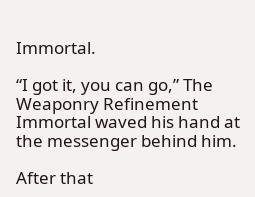Immortal.

“I got it, you can go,” The Weaponry Refinement Immortal waved his hand at the messenger behind him.

After that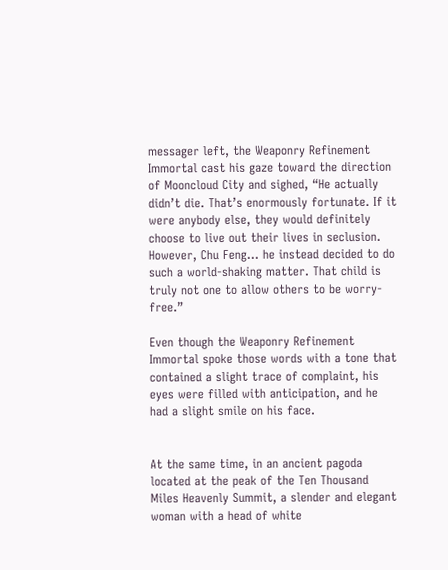messager left, the Weaponry Refinement Immortal cast his gaze toward the direction of Mooncloud City and sighed, “He actually didn’t die. That’s enormously fortunate. If it were anybody else, they would definitely choose to live out their lives in seclusion. However, Chu Feng… he instead decided to do such a world-shaking matter. That child is truly not one to allow others to be worry-free.”

Even though the Weaponry Refinement Immortal spoke those words with a tone that contained a slight trace of complaint, his eyes were filled with anticipation, and he had a slight smile on his face.


At the same time, in an ancient pagoda located at the peak of the Ten Thousand Miles Heavenly Summit, a slender and elegant woman with a head of white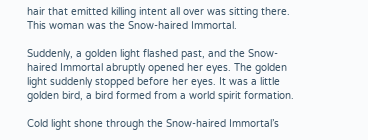hair that emitted killing intent all over was sitting there. This woman was the Snow-haired Immortal.

Suddenly, a golden light flashed past, and the Snow-haired Immortal abruptly opened her eyes. The golden light suddenly stopped before her eyes. It was a little golden bird, a bird formed from a world spirit formation.

Cold light shone through the Snow-haired Immortal’s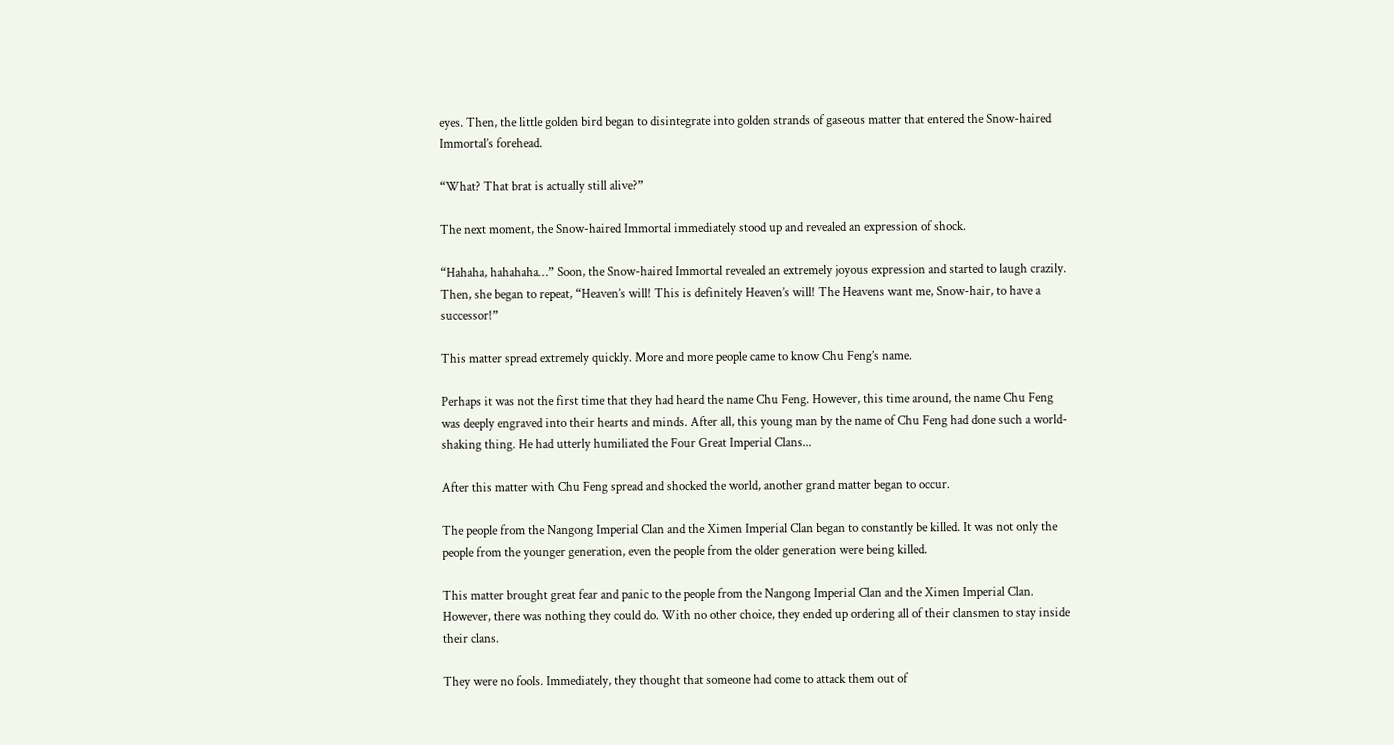eyes. Then, the little golden bird began to disintegrate into golden strands of gaseous matter that entered the Snow-haired Immortal’s forehead.

“What? That brat is actually still alive?”

The next moment, the Snow-haired Immortal immediately stood up and revealed an expression of shock.

“Hahaha, hahahaha…” Soon, the Snow-haired Immortal revealed an extremely joyous expression and started to laugh crazily. Then, she began to repeat, “Heaven’s will! This is definitely Heaven’s will! The Heavens want me, Snow-hair, to have a successor!”

This matter spread extremely quickly. More and more people came to know Chu Feng’s name.

Perhaps it was not the first time that they had heard the name Chu Feng. However, this time around, the name Chu Feng was deeply engraved into their hearts and minds. After all, this young man by the name of Chu Feng had done such a world-shaking thing. He had utterly humiliated the Four Great Imperial Clans...

After this matter with Chu Feng spread and shocked the world, another grand matter began to occur.

The people from the Nangong Imperial Clan and the Ximen Imperial Clan began to constantly be killed. It was not only the people from the younger generation, even the people from the older generation were being killed.

This matter brought great fear and panic to the people from the Nangong Imperial Clan and the Ximen Imperial Clan. However, there was nothing they could do. With no other choice, they ended up ordering all of their clansmen to stay inside their clans.

They were no fools. Immediately, they thought that someone had come to attack them out of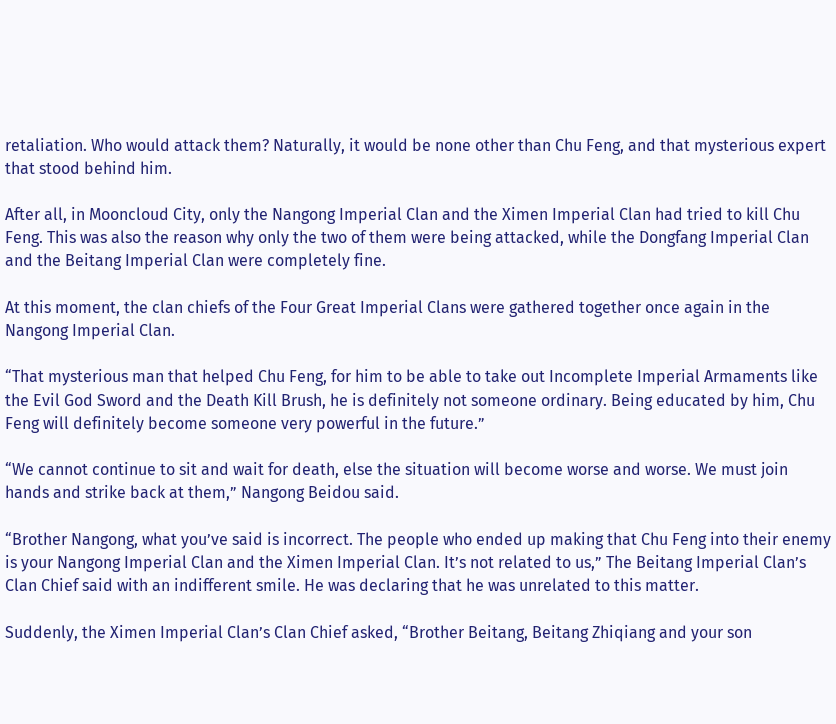retaliation. Who would attack them? Naturally, it would be none other than Chu Feng, and that mysterious expert that stood behind him.

After all, in Mooncloud City, only the Nangong Imperial Clan and the Ximen Imperial Clan had tried to kill Chu Feng. This was also the reason why only the two of them were being attacked, while the Dongfang Imperial Clan and the Beitang Imperial Clan were completely fine.

At this moment, the clan chiefs of the Four Great Imperial Clans were gathered together once again in the Nangong Imperial Clan.

“That mysterious man that helped Chu Feng, for him to be able to take out Incomplete Imperial Armaments like the Evil God Sword and the Death Kill Brush, he is definitely not someone ordinary. Being educated by him, Chu Feng will definitely become someone very powerful in the future.”

“We cannot continue to sit and wait for death, else the situation will become worse and worse. We must join hands and strike back at them,” Nangong Beidou said.

“Brother Nangong, what you’ve said is incorrect. The people who ended up making that Chu Feng into their enemy is your Nangong Imperial Clan and the Ximen Imperial Clan. It’s not related to us,” The Beitang Imperial Clan’s Clan Chief said with an indifferent smile. He was declaring that he was unrelated to this matter.

Suddenly, the Ximen Imperial Clan’s Clan Chief asked, “Brother Beitang, Beitang Zhiqiang and your son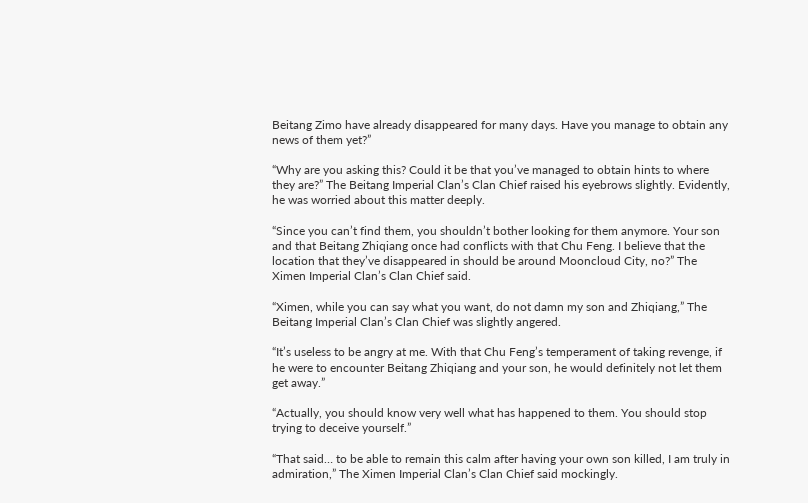Beitang Zimo have already disappeared for many days. Have you manage to obtain any news of them yet?”

“Why are you asking this? Could it be that you’ve managed to obtain hints to where they are?” The Beitang Imperial Clan’s Clan Chief raised his eyebrows slightly. Evidently, he was worried about this matter deeply.

“Since you can’t find them, you shouldn’t bother looking for them anymore. Your son and that Beitang Zhiqiang once had conflicts with that Chu Feng. I believe that the location that they’ve disappeared in should be around Mooncloud City, no?” The Ximen Imperial Clan’s Clan Chief said.

“Ximen, while you can say what you want, do not damn my son and Zhiqiang,” The Beitang Imperial Clan’s Clan Chief was slightly angered.

“It’s useless to be angry at me. With that Chu Feng’s temperament of taking revenge, if he were to encounter Beitang Zhiqiang and your son, he would definitely not let them get away.”

“Actually, you should know very well what has happened to them. You should stop trying to deceive yourself.”

“That said… to be able to remain this calm after having your own son killed, I am truly in admiration,” The Ximen Imperial Clan’s Clan Chief said mockingly.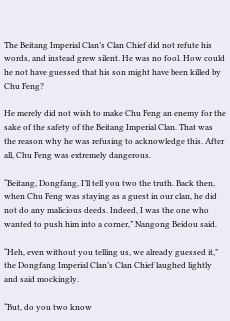The Beitang Imperial Clan’s Clan Chief did not refute his words, and instead grew silent. He was no fool. How could he not have guessed that his son might have been killed by Chu Feng?

He merely did not wish to make Chu Feng an enemy for the sake of the safety of the Beitang Imperial Clan. That was the reason why he was refusing to acknowledge this. After all, Chu Feng was extremely dangerous.

“Beitang, Dongfang, I’ll tell you two the truth. Back then, when Chu Feng was staying as a guest in our clan, he did not do any malicious deeds. Indeed, I was the one who wanted to push him into a corner,” Nangong Beidou said.

“Heh, even without you telling us, we already guessed it,” the Dongfang Imperial Clan’s Clan Chief laughed lightly and said mockingly.

“But, do you two know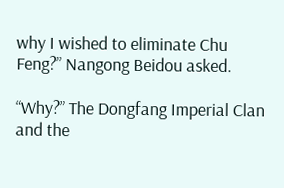why I wished to eliminate Chu Feng?” Nangong Beidou asked.

“Why?” The Dongfang Imperial Clan and the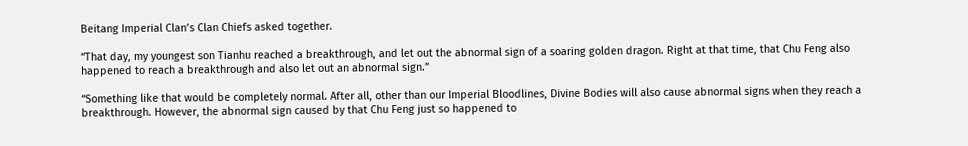Beitang Imperial Clan’s Clan Chiefs asked together.

“That day, my youngest son Tianhu reached a breakthrough, and let out the abnormal sign of a soaring golden dragon. Right at that time, that Chu Feng also happened to reach a breakthrough and also let out an abnormal sign.”

“Something like that would be completely normal. After all, other than our Imperial Bloodlines, Divine Bodies will also cause abnormal signs when they reach a breakthrough. However, the abnormal sign caused by that Chu Feng just so happened to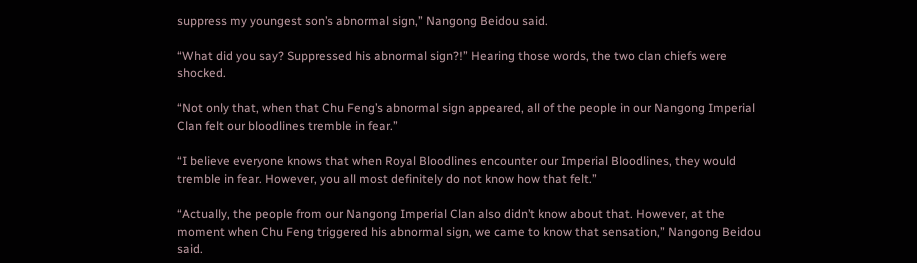suppress my youngest son’s abnormal sign,” Nangong Beidou said.

“What did you say? Suppressed his abnormal sign?!” Hearing those words, the two clan chiefs were shocked.

“Not only that, when that Chu Feng’s abnormal sign appeared, all of the people in our Nangong Imperial Clan felt our bloodlines tremble in fear.”

“I believe everyone knows that when Royal Bloodlines encounter our Imperial Bloodlines, they would tremble in fear. However, you all most definitely do not know how that felt.”

“Actually, the people from our Nangong Imperial Clan also didn’t know about that. However, at the moment when Chu Feng triggered his abnormal sign, we came to know that sensation,” Nangong Beidou said.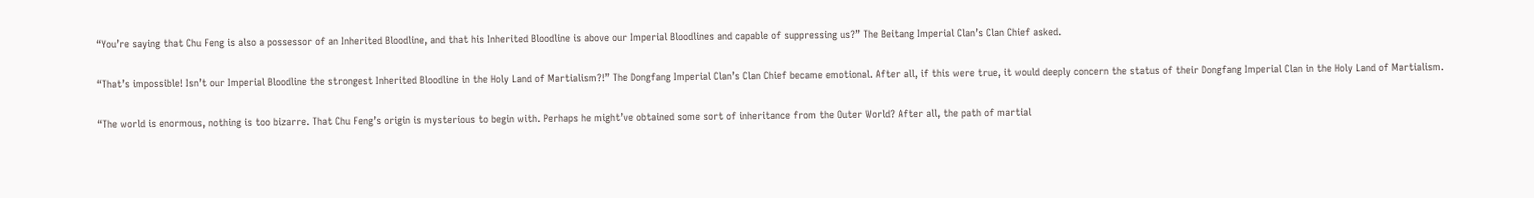“You’re saying that Chu Feng is also a possessor of an Inherited Bloodline, and that his Inherited Bloodline is above our Imperial Bloodlines and capable of suppressing us?” The Beitang Imperial Clan’s Clan Chief asked.

“That’s impossible! Isn’t our Imperial Bloodline the strongest Inherited Bloodline in the Holy Land of Martialism?!” The Dongfang Imperial Clan’s Clan Chief became emotional. After all, if this were true, it would deeply concern the status of their Dongfang Imperial Clan in the Holy Land of Martialism.

“The world is enormous, nothing is too bizarre. That Chu Feng’s origin is mysterious to begin with. Perhaps he might’ve obtained some sort of inheritance from the Outer World? After all, the path of martial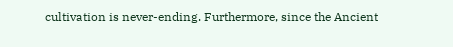cultivation is never-ending. Furthermore, since the Ancient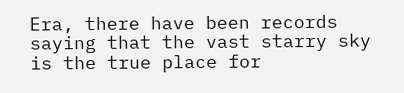Era, there have been records saying that the vast starry sky is the true place for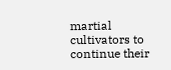martial cultivators to continue their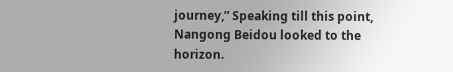journey,” Speaking till this point, Nangong Beidou looked to the horizon.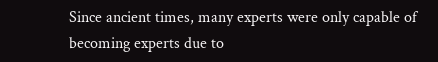Since ancient times, many experts were only capable of becoming experts due to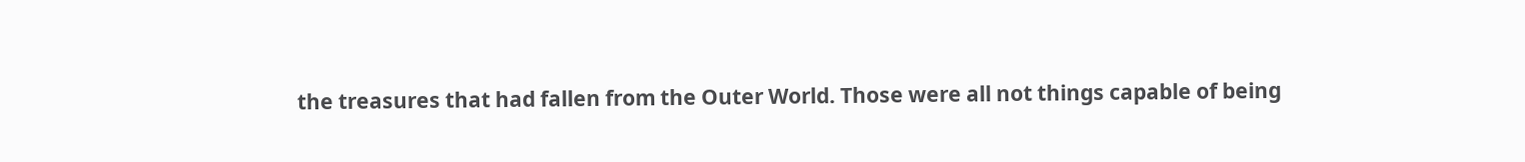the treasures that had fallen from the Outer World. Those were all not things capable of being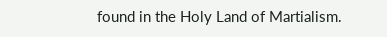found in the Holy Land of Martialism.